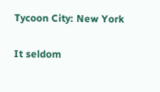Tycoon City: New York

It seldom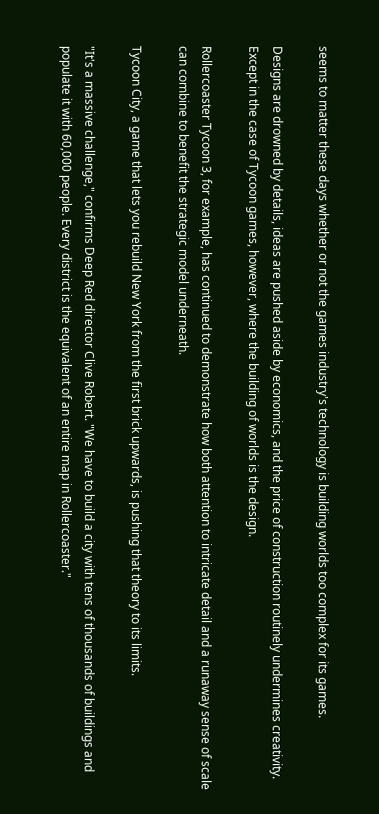seems to matter these days whether or not the games industry's technology is building worlds too complex for its games.

Designs are drowned by details, ideas are pushed aside by economics, and the price of construction routinely undermines creativity. Except in the case of Tycoon games, however, where the building of worlds is the design.

Rollercoaster Tycoon 3, for example, has continued to demonstrate how both attention to intricate detail and a runaway sense of scale can combine to benefit the strategic model underneath.

Tycoon City, a game that lets you rebuild New York from the first brick upwards, is pushing that theory to its limits.

"It's a massive challenge," confirms Deep Red director Clive Robert. "We have to build a city with tens of thousands of buildings and populate it with 60,000 people. Every district is the equivalent of an entire map in Rollercoaster."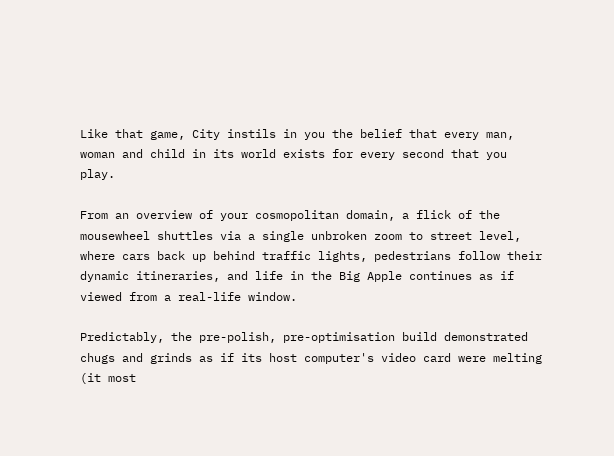Like that game, City instils in you the belief that every man, woman and child in its world exists for every second that you play.

From an overview of your cosmopolitan domain, a flick of the mousewheel shuttles via a single unbroken zoom to street level, where cars back up behind traffic lights, pedestrians follow their dynamic itineraries, and life in the Big Apple continues as if viewed from a real-life window.

Predictably, the pre-polish, pre-optimisation build demonstrated chugs and grinds as if its host computer's video card were melting (it most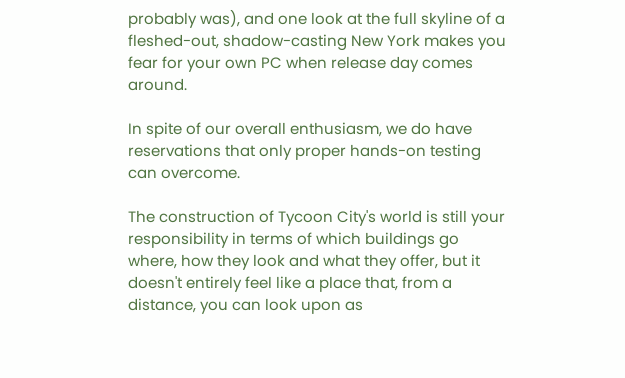probably was), and one look at the full skyline of a fleshed-out, shadow-casting New York makes you fear for your own PC when release day comes around.

In spite of our overall enthusiasm, we do have reservations that only proper hands-on testing can overcome.

The construction of Tycoon City's world is still your responsibility in terms of which buildings go where, how they look and what they offer, but it doesn't entirely feel like a place that, from a distance, you can look upon as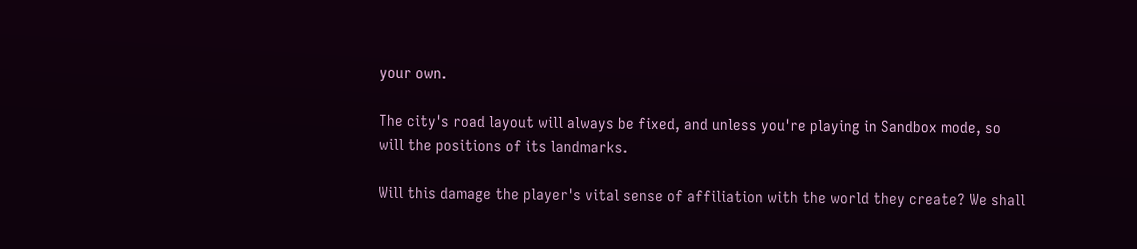your own.

The city's road layout will always be fixed, and unless you're playing in Sandbox mode, so will the positions of its landmarks.

Will this damage the player's vital sense of affiliation with the world they create? We shall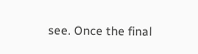see. Once the final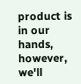product is in our hands, however, we'll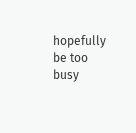hopefully be too busy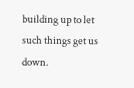building up to let such things get us down.